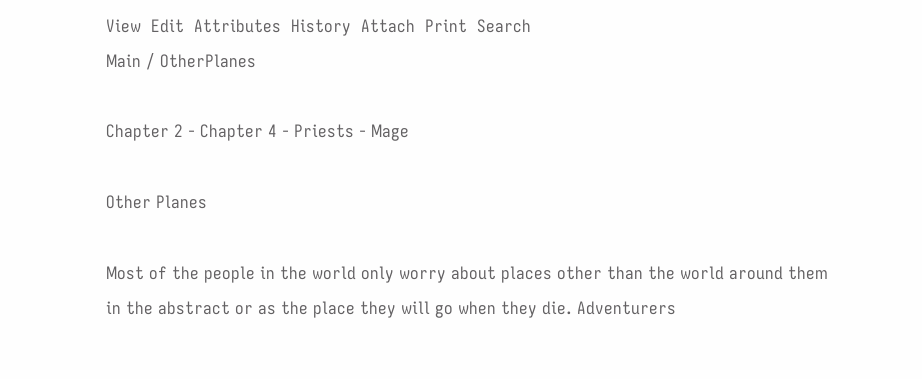View  Edit  Attributes  History  Attach  Print  Search
Main / OtherPlanes

Chapter 2 - Chapter 4 - Priests - Mage

Other Planes

Most of the people in the world only worry about places other than the world around them in the abstract or as the place they will go when they die. Adventurers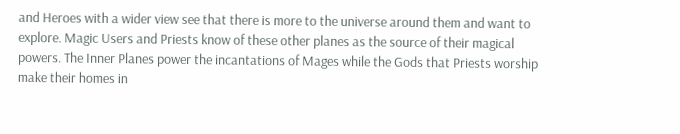and Heroes with a wider view see that there is more to the universe around them and want to explore. Magic Users and Priests know of these other planes as the source of their magical powers. The Inner Planes power the incantations of Mages while the Gods that Priests worship make their homes in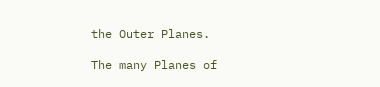the Outer Planes.

The many Planes of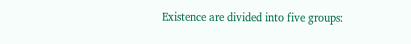Existence are divided into five groups: